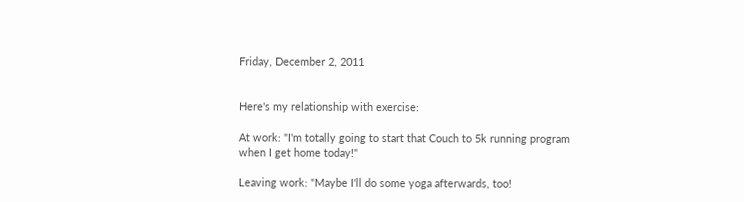Friday, December 2, 2011


Here's my relationship with exercise:

At work: "I'm totally going to start that Couch to 5k running program when I get home today!"

Leaving work: "Maybe I'll do some yoga afterwards, too!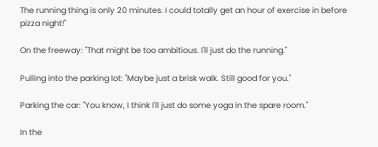The running thing is only 20 minutes. I could totally get an hour of exercise in before pizza night!"

On the freeway: "That might be too ambitious. I'll just do the running."

Pulling into the parking lot: "Maybe just a brisk walk. Still good for you."

Parking the car: "You know, I think I'll just do some yoga in the spare room."

In the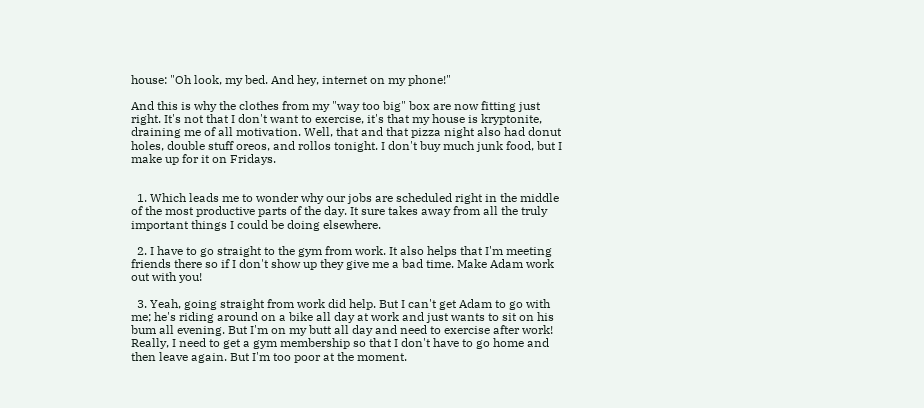house: "Oh look, my bed. And hey, internet on my phone!"

And this is why the clothes from my "way too big" box are now fitting just right. It's not that I don't want to exercise, it's that my house is kryptonite, draining me of all motivation. Well, that and that pizza night also had donut holes, double stuff oreos, and rollos tonight. I don't buy much junk food, but I make up for it on Fridays.


  1. Which leads me to wonder why our jobs are scheduled right in the middle of the most productive parts of the day. It sure takes away from all the truly important things I could be doing elsewhere.

  2. I have to go straight to the gym from work. It also helps that I'm meeting friends there so if I don't show up they give me a bad time. Make Adam work out with you!

  3. Yeah, going straight from work did help. But I can't get Adam to go with me; he's riding around on a bike all day at work and just wants to sit on his bum all evening. But I'm on my butt all day and need to exercise after work! Really, I need to get a gym membership so that I don't have to go home and then leave again. But I'm too poor at the moment.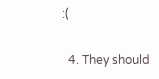:(

  4. They should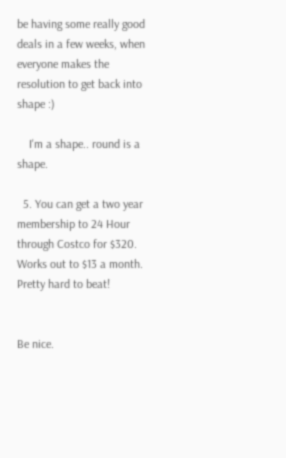be having some really good deals in a few weeks, when everyone makes the resolution to get back into shape :)

    I'm a shape.. round is a shape.

  5. You can get a two year membership to 24 Hour through Costco for $320. Works out to $13 a month. Pretty hard to beat!


Be nice.